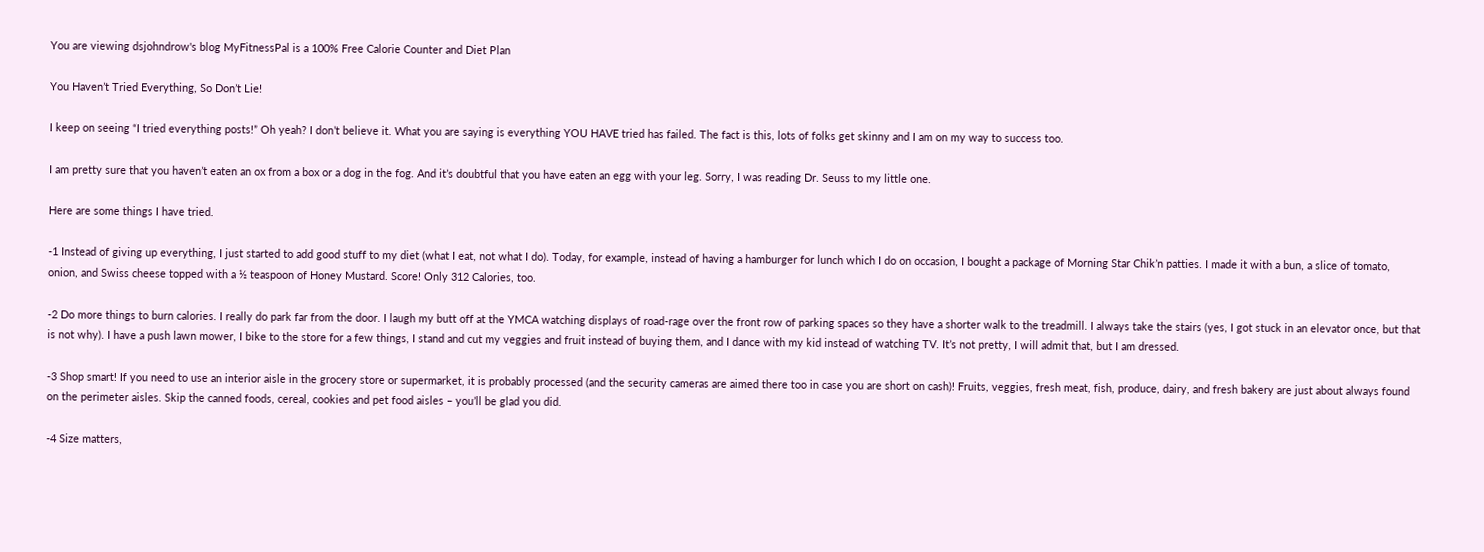You are viewing dsjohndrow's blog MyFitnessPal is a 100% Free Calorie Counter and Diet Plan

You Haven’t Tried Everything, So Don’t Lie!

I keep on seeing “I tried everything posts!” Oh yeah? I don’t believe it. What you are saying is everything YOU HAVE tried has failed. The fact is this, lots of folks get skinny and I am on my way to success too.

I am pretty sure that you haven’t eaten an ox from a box or a dog in the fog. And it’s doubtful that you have eaten an egg with your leg. Sorry, I was reading Dr. Seuss to my little one.

Here are some things I have tried.

-1 Instead of giving up everything, I just started to add good stuff to my diet (what I eat, not what I do). Today, for example, instead of having a hamburger for lunch which I do on occasion, I bought a package of Morning Star Chik’n patties. I made it with a bun, a slice of tomato, onion, and Swiss cheese topped with a ½ teaspoon of Honey Mustard. Score! Only 312 Calories, too.

-2 Do more things to burn calories. I really do park far from the door. I laugh my butt off at the YMCA watching displays of road-rage over the front row of parking spaces so they have a shorter walk to the treadmill. I always take the stairs (yes, I got stuck in an elevator once, but that is not why). I have a push lawn mower, I bike to the store for a few things, I stand and cut my veggies and fruit instead of buying them, and I dance with my kid instead of watching TV. It’s not pretty, I will admit that, but I am dressed.

-3 Shop smart! If you need to use an interior aisle in the grocery store or supermarket, it is probably processed (and the security cameras are aimed there too in case you are short on cash)! Fruits, veggies, fresh meat, fish, produce, dairy, and fresh bakery are just about always found on the perimeter aisles. Skip the canned foods, cereal, cookies and pet food aisles – you’ll be glad you did.

-4 Size matters,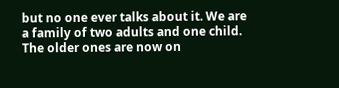but no one ever talks about it. We are a family of two adults and one child. The older ones are now on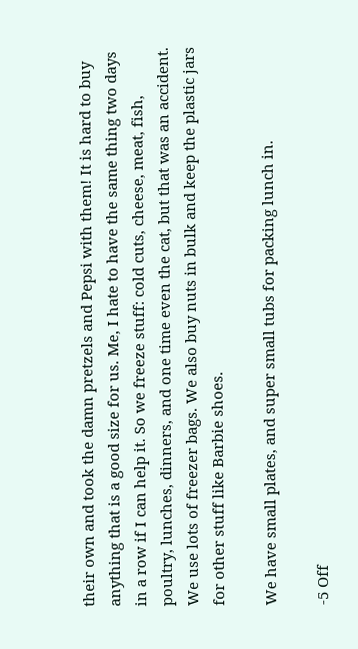their own and took the damn pretzels and Pepsi with them! It is hard to buy anything that is a good size for us. Me, I hate to have the same thing two days in a row if I can help it. So we freeze stuff: cold cuts, cheese, meat, fish, poultry, lunches, dinners, and one time even the cat, but that was an accident. We use lots of freezer bags. We also buy nuts in bulk and keep the plastic jars for other stuff like Barbie shoes.

We have small plates, and super small tubs for packing lunch in.

-5 Off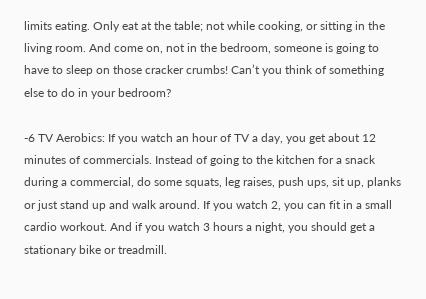limits eating. Only eat at the table; not while cooking, or sitting in the living room. And come on, not in the bedroom, someone is going to have to sleep on those cracker crumbs! Can’t you think of something else to do in your bedroom?

-6 TV Aerobics: If you watch an hour of TV a day, you get about 12 minutes of commercials. Instead of going to the kitchen for a snack during a commercial, do some squats, leg raises, push ups, sit up, planks or just stand up and walk around. If you watch 2, you can fit in a small cardio workout. And if you watch 3 hours a night, you should get a stationary bike or treadmill.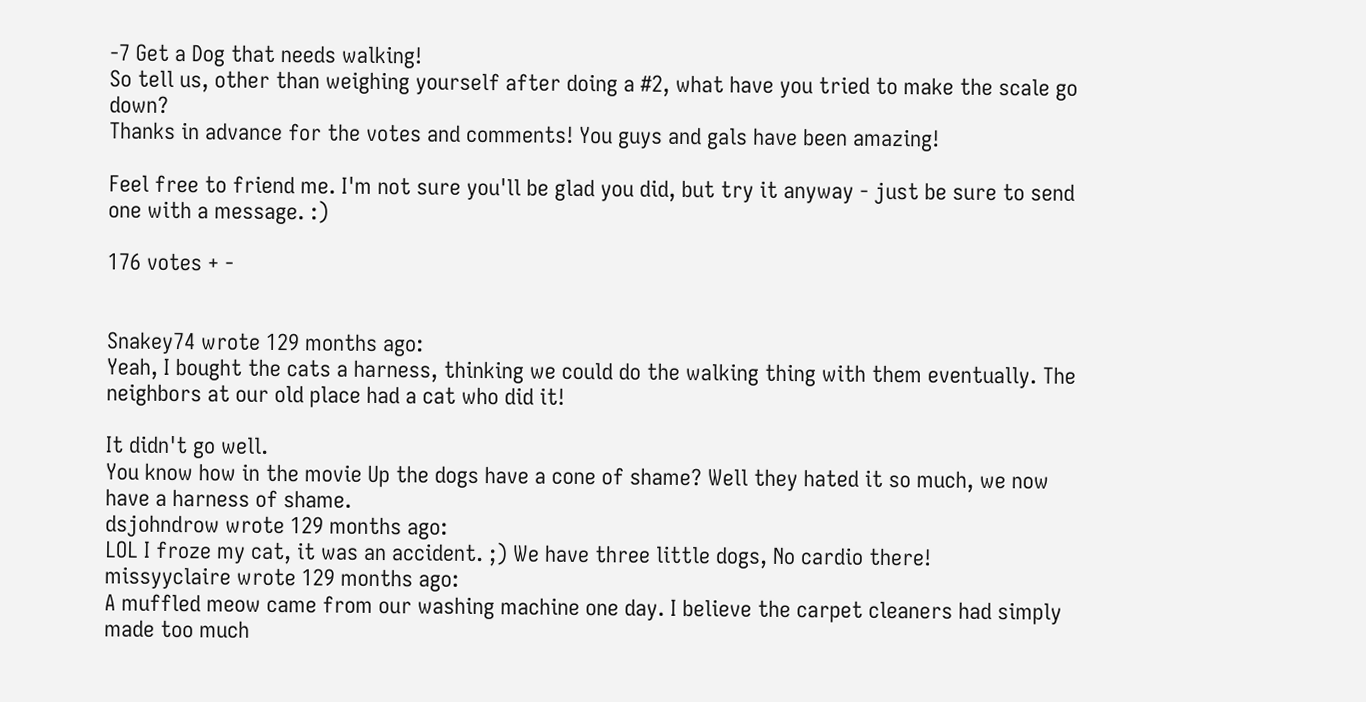-7 Get a Dog that needs walking!
So tell us, other than weighing yourself after doing a #2, what have you tried to make the scale go down?
Thanks in advance for the votes and comments! You guys and gals have been amazing!

Feel free to friend me. I'm not sure you'll be glad you did, but try it anyway - just be sure to send one with a message. :)

176 votes + -


Snakey74 wrote 129 months ago:
Yeah, I bought the cats a harness, thinking we could do the walking thing with them eventually. The neighbors at our old place had a cat who did it!

It didn't go well.
You know how in the movie Up the dogs have a cone of shame? Well they hated it so much, we now have a harness of shame.
dsjohndrow wrote 129 months ago:
LOL I froze my cat, it was an accident. ;) We have three little dogs, No cardio there!
missyyclaire wrote 129 months ago:
A muffled meow came from our washing machine one day. I believe the carpet cleaners had simply made too much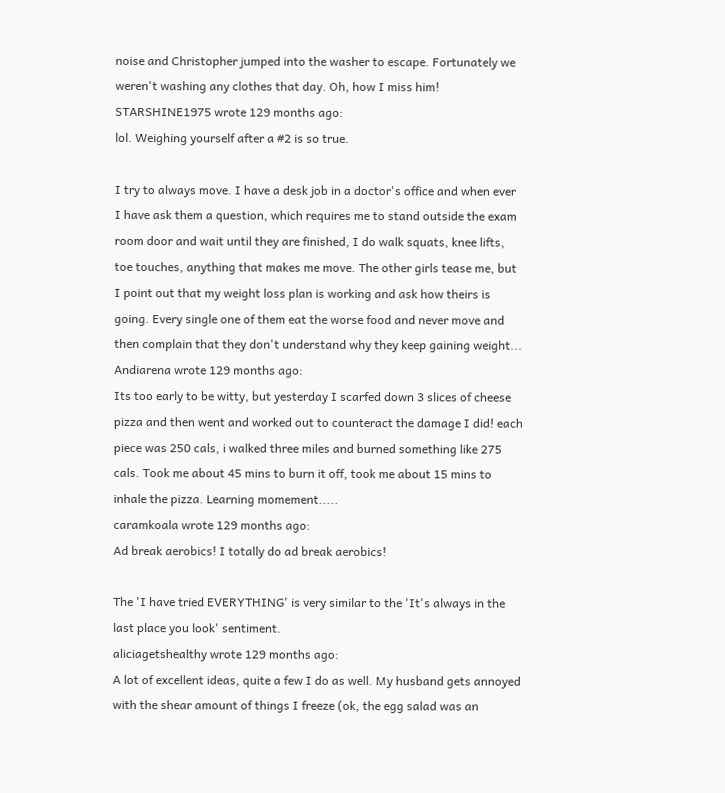noise and Christopher jumped into the washer to escape. Fortunately we weren't washing any clothes that day. Oh, how I miss him!
STARSHINE1975 wrote 129 months ago:
lol. Weighing yourself after a #2 is so true.

I try to always move. I have a desk job in a doctor's office and when ever I have ask them a question, which requires me to stand outside the exam room door and wait until they are finished, I do walk squats, knee lifts, toe touches, anything that makes me move. The other girls tease me, but I point out that my weight loss plan is working and ask how theirs is going. Every single one of them eat the worse food and never move and then complain that they don't understand why they keep gaining weight...
Andiarena wrote 129 months ago:
Its too early to be witty, but yesterday I scarfed down 3 slices of cheese pizza and then went and worked out to counteract the damage I did! each piece was 250 cals, i walked three miles and burned something like 275 cals. Took me about 45 mins to burn it off, took me about 15 mins to inhale the pizza. Learning momement.....
caramkoala wrote 129 months ago:
Ad break aerobics! I totally do ad break aerobics!

The 'I have tried EVERYTHING' is very similar to the 'It's always in the last place you look' sentiment.
aliciagetshealthy wrote 129 months ago:
A lot of excellent ideas, quite a few I do as well. My husband gets annoyed with the shear amount of things I freeze (ok, the egg salad was an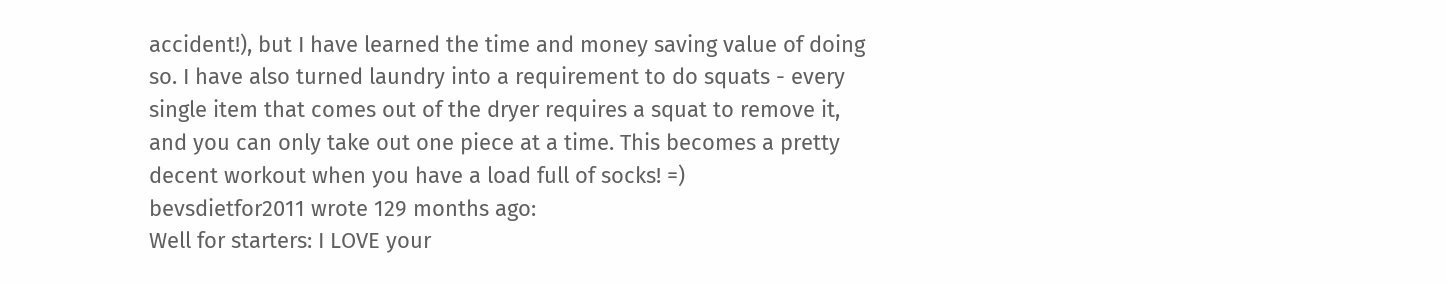accident!), but I have learned the time and money saving value of doing so. I have also turned laundry into a requirement to do squats - every single item that comes out of the dryer requires a squat to remove it, and you can only take out one piece at a time. This becomes a pretty decent workout when you have a load full of socks! =)
bevsdietfor2011 wrote 129 months ago:
Well for starters: I LOVE your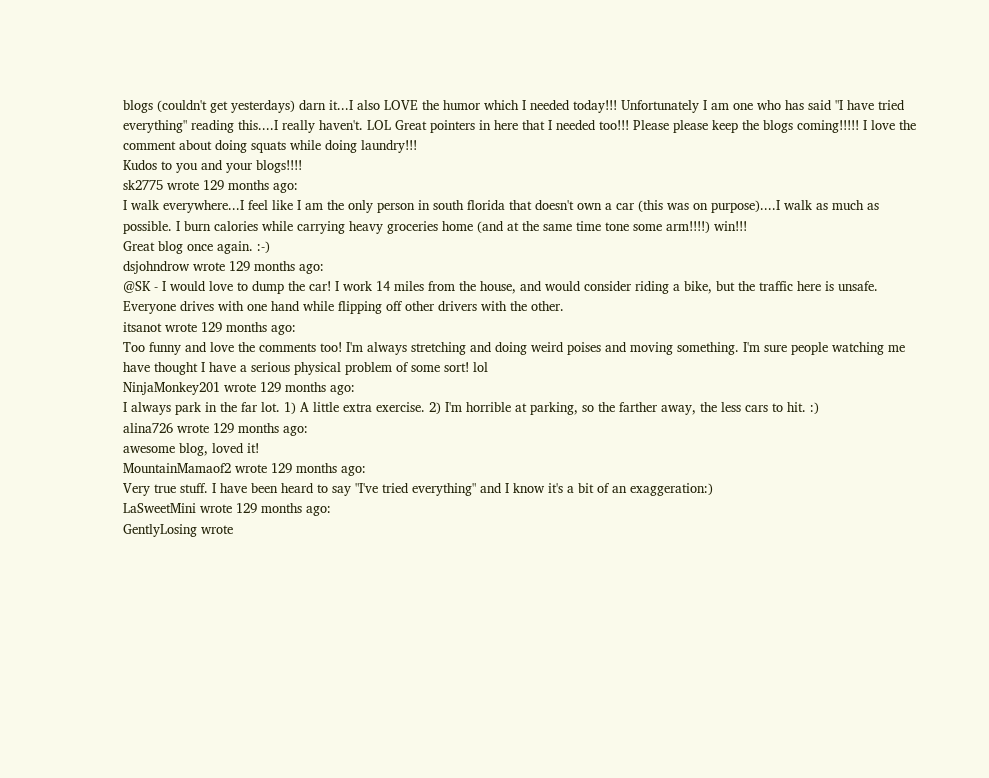blogs (couldn't get yesterdays) darn it...I also LOVE the humor which I needed today!!! Unfortunately I am one who has said "I have tried everything" reading this....I really haven't. LOL Great pointers in here that I needed too!!! Please please keep the blogs coming!!!!! I love the comment about doing squats while doing laundry!!!
Kudos to you and your blogs!!!!
sk2775 wrote 129 months ago:
I walk everywhere...I feel like I am the only person in south florida that doesn't own a car (this was on purpose)....I walk as much as possible. I burn calories while carrying heavy groceries home (and at the same time tone some arm!!!!) win!!!
Great blog once again. :-)
dsjohndrow wrote 129 months ago:
@SK - I would love to dump the car! I work 14 miles from the house, and would consider riding a bike, but the traffic here is unsafe. Everyone drives with one hand while flipping off other drivers with the other.
itsanot wrote 129 months ago:
Too funny and love the comments too! I'm always stretching and doing weird poises and moving something. I'm sure people watching me have thought I have a serious physical problem of some sort! lol
NinjaMonkey201 wrote 129 months ago:
I always park in the far lot. 1) A little extra exercise. 2) I'm horrible at parking, so the farther away, the less cars to hit. :)
alina726 wrote 129 months ago:
awesome blog, loved it!
MountainMamaof2 wrote 129 months ago:
Very true stuff. I have been heard to say "I've tried everything" and I know it's a bit of an exaggeration:)
LaSweetMini wrote 129 months ago:
GentlyLosing wrote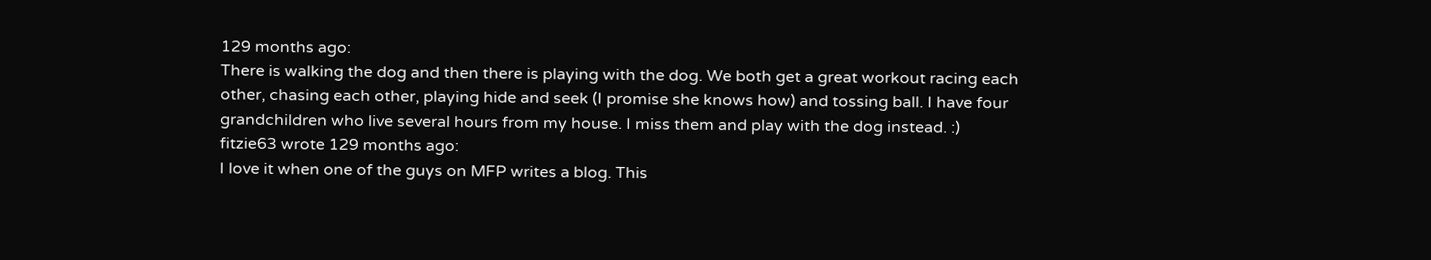129 months ago:
There is walking the dog and then there is playing with the dog. We both get a great workout racing each other, chasing each other, playing hide and seek (I promise she knows how) and tossing ball. I have four grandchildren who live several hours from my house. I miss them and play with the dog instead. :)
fitzie63 wrote 129 months ago:
I love it when one of the guys on MFP writes a blog. This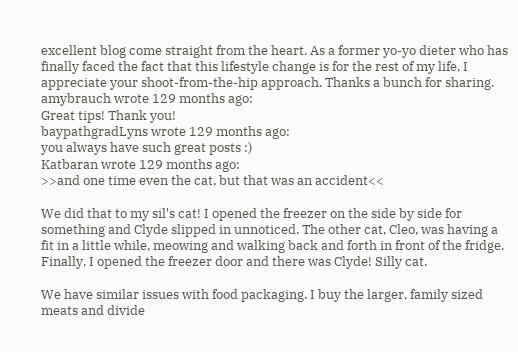excellent blog come straight from the heart. As a former yo-yo dieter who has finally faced the fact that this lifestyle change is for the rest of my life, I appreciate your shoot-from-the-hip approach. Thanks a bunch for sharing.
amybrauch wrote 129 months ago:
Great tips! Thank you!
baypathgradLyns wrote 129 months ago:
you always have such great posts :)
Katbaran wrote 129 months ago:
>>and one time even the cat, but that was an accident<<

We did that to my sil's cat! I opened the freezer on the side by side for something and Clyde slipped in unnoticed. The other cat, Cleo, was having a fit in a little while, meowing and walking back and forth in front of the fridge. Finally, I opened the freezer door and there was Clyde! Silly cat.

We have similar issues with food packaging. I buy the larger, family sized meats and divide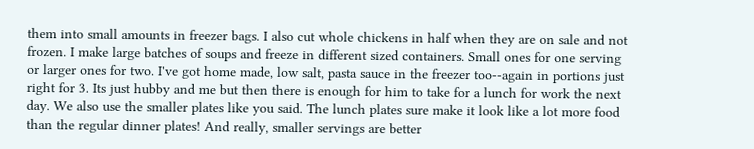them into small amounts in freezer bags. I also cut whole chickens in half when they are on sale and not frozen. I make large batches of soups and freeze in different sized containers. Small ones for one serving or larger ones for two. I've got home made, low salt, pasta sauce in the freezer too--again in portions just right for 3. Its just hubby and me but then there is enough for him to take for a lunch for work the next day. We also use the smaller plates like you said. The lunch plates sure make it look like a lot more food than the regular dinner plates! And really, smaller servings are better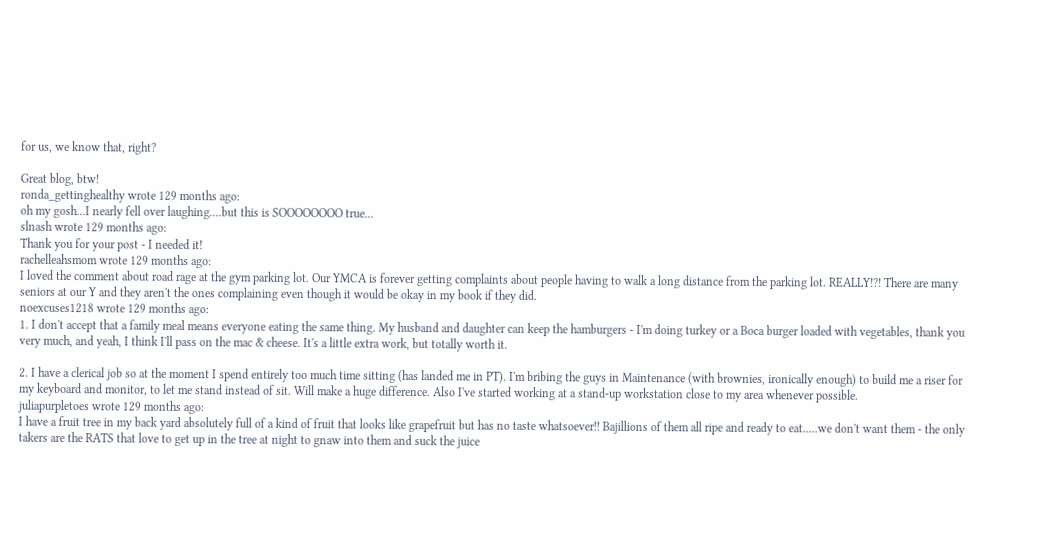for us, we know that, right?

Great blog, btw!
ronda_gettinghealthy wrote 129 months ago:
oh my gosh...I nearly fell over laughing....but this is SOOOOOOOO true...
slnash wrote 129 months ago:
Thank you for your post - I needed it!
rachelleahsmom wrote 129 months ago:
I loved the comment about road rage at the gym parking lot. Our YMCA is forever getting complaints about people having to walk a long distance from the parking lot. REALLY!?! There are many seniors at our Y and they aren't the ones complaining even though it would be okay in my book if they did.
noexcuses1218 wrote 129 months ago:
1. I don't accept that a family meal means everyone eating the same thing. My husband and daughter can keep the hamburgers - I'm doing turkey or a Boca burger loaded with vegetables, thank you very much, and yeah, I think I'll pass on the mac & cheese. It's a little extra work, but totally worth it.

2. I have a clerical job so at the moment I spend entirely too much time sitting (has landed me in PT). I'm bribing the guys in Maintenance (with brownies, ironically enough) to build me a riser for my keyboard and monitor, to let me stand instead of sit. Will make a huge difference. Also I've started working at a stand-up workstation close to my area whenever possible.
juliapurpletoes wrote 129 months ago:
I have a fruit tree in my back yard absolutely full of a kind of fruit that looks like grapefruit but has no taste whatsoever!! Bajillions of them all ripe and ready to eat.....we don't want them - the only takers are the RATS that love to get up in the tree at night to gnaw into them and suck the juice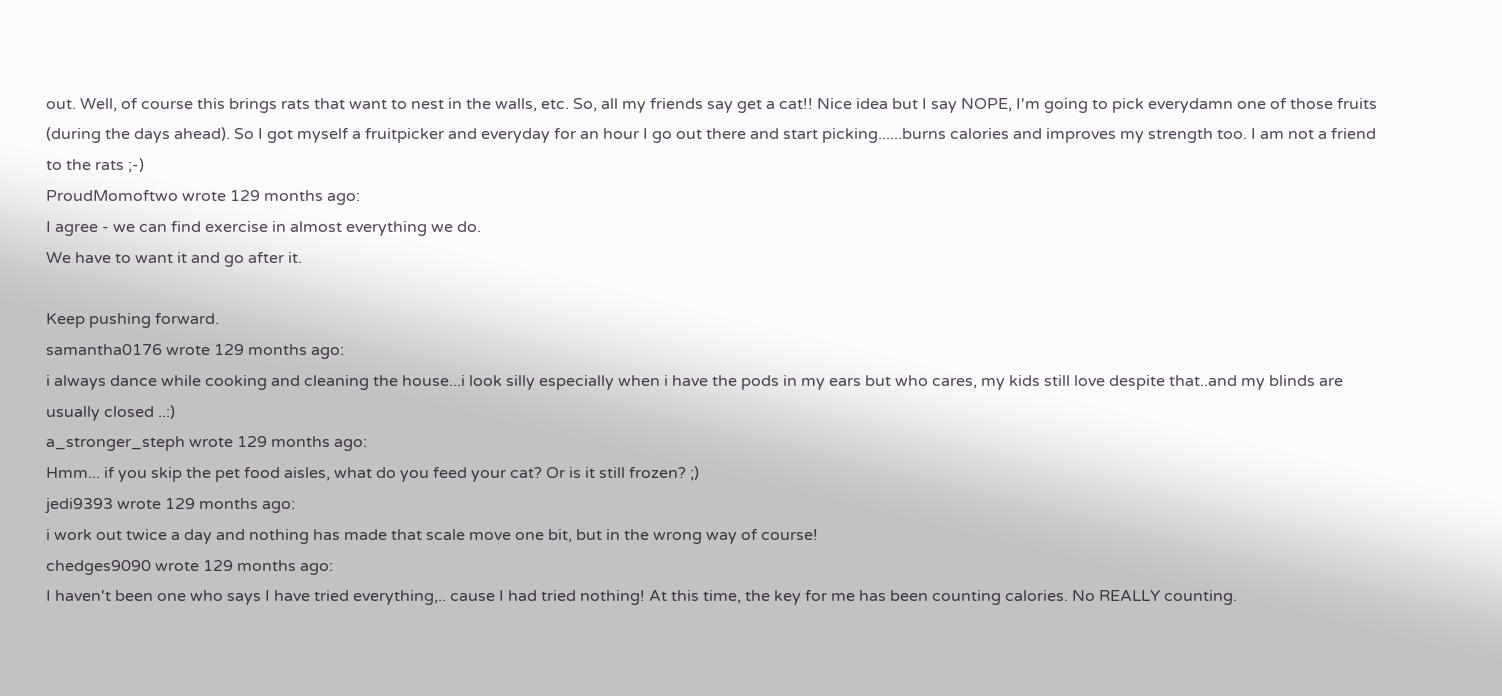out. Well, of course this brings rats that want to nest in the walls, etc. So, all my friends say get a cat!! Nice idea but I say NOPE, I'm going to pick everydamn one of those fruits (during the days ahead). So I got myself a fruitpicker and everyday for an hour I go out there and start picking......burns calories and improves my strength too. I am not a friend to the rats ;-)
ProudMomoftwo wrote 129 months ago:
I agree - we can find exercise in almost everything we do.
We have to want it and go after it.

Keep pushing forward.
samantha0176 wrote 129 months ago:
i always dance while cooking and cleaning the house...i look silly especially when i have the pods in my ears but who cares, my kids still love despite that..and my blinds are usually closed ..:)
a_stronger_steph wrote 129 months ago:
Hmm... if you skip the pet food aisles, what do you feed your cat? Or is it still frozen? ;)
jedi9393 wrote 129 months ago:
i work out twice a day and nothing has made that scale move one bit, but in the wrong way of course!
chedges9090 wrote 129 months ago:
I haven't been one who says I have tried everything,.. cause I had tried nothing! At this time, the key for me has been counting calories. No REALLY counting.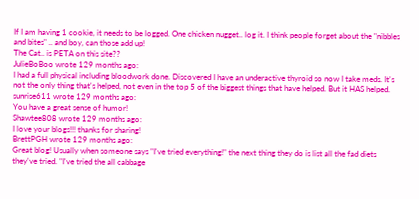If I am having 1 cookie, it needs to be logged. One chicken nugget.. log it. I think people forget about the "nibbles and bites" .. and boy, can those add up!
The Cat.. is PETA on this site??
JulieBoBoo wrote 129 months ago:
I had a full physical including bloodwork done. Discovered I have an underactive thyroid so now I take meds. It's not the only thing that's helped, not even in the top 5 of the biggest things that have helped. But it HAS helped.
sunrise611 wrote 129 months ago:
You have a great sense of humor!
Shawtee808 wrote 129 months ago:
I love your blogs!!! thanks for sharing!
BrettPGH wrote 129 months ago:
Great blog! Usually when someone says "I've tried everything!" the next thing they do is list all the fad diets they've tried. "I've tried the all cabbage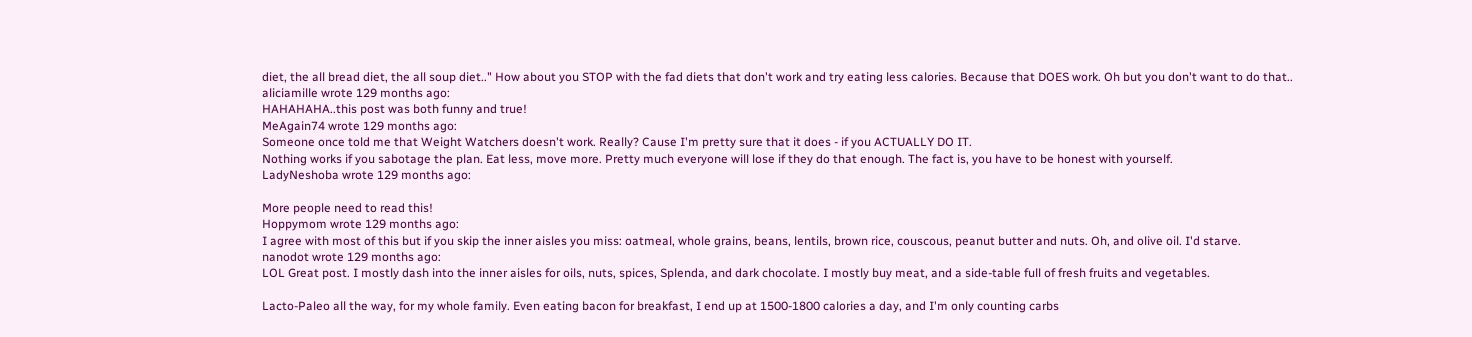diet, the all bread diet, the all soup diet.." How about you STOP with the fad diets that don't work and try eating less calories. Because that DOES work. Oh but you don't want to do that..
aliciamille wrote 129 months ago:
HAHAHAHA..this post was both funny and true!
MeAgain74 wrote 129 months ago:
Someone once told me that Weight Watchers doesn't work. Really? Cause I'm pretty sure that it does - if you ACTUALLY DO IT.
Nothing works if you sabotage the plan. Eat less, move more. Pretty much everyone will lose if they do that enough. The fact is, you have to be honest with yourself.
LadyNeshoba wrote 129 months ago:

More people need to read this!
Hoppymom wrote 129 months ago:
I agree with most of this but if you skip the inner aisles you miss: oatmeal, whole grains, beans, lentils, brown rice, couscous, peanut butter and nuts. Oh, and olive oil. I'd starve.
nanodot wrote 129 months ago:
LOL Great post. I mostly dash into the inner aisles for oils, nuts, spices, Splenda, and dark chocolate. I mostly buy meat, and a side-table full of fresh fruits and vegetables.

Lacto-Paleo all the way, for my whole family. Even eating bacon for breakfast, I end up at 1500-1800 calories a day, and I'm only counting carbs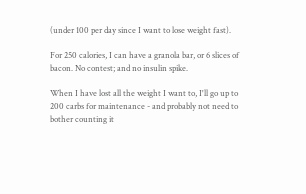(under 100 per day since I want to lose weight fast).

For 250 calories, I can have a granola bar, or 6 slices of bacon. No contest; and no insulin spike.

When I have lost all the weight I want to, I'll go up to 200 carbs for maintenance - and probably not need to bother counting it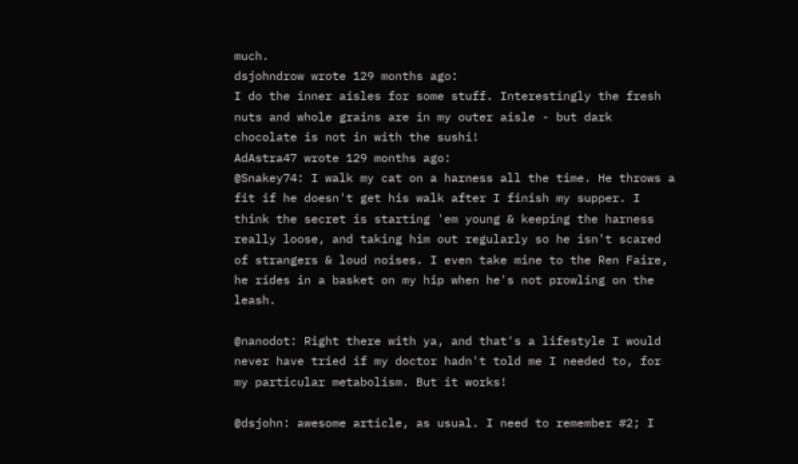much.
dsjohndrow wrote 129 months ago:
I do the inner aisles for some stuff. Interestingly the fresh nuts and whole grains are in my outer aisle - but dark chocolate is not in with the sushi!
AdAstra47 wrote 129 months ago:
@Snakey74: I walk my cat on a harness all the time. He throws a fit if he doesn't get his walk after I finish my supper. I think the secret is starting 'em young & keeping the harness really loose, and taking him out regularly so he isn't scared of strangers & loud noises. I even take mine to the Ren Faire, he rides in a basket on my hip when he's not prowling on the leash.

@nanodot: Right there with ya, and that's a lifestyle I would never have tried if my doctor hadn't told me I needed to, for my particular metabolism. But it works!

@dsjohn: awesome article, as usual. I need to remember #2; I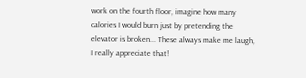work on the fourth floor, imagine how many calories I would burn just by pretending the elevator is broken... These always make me laugh, I really appreciate that!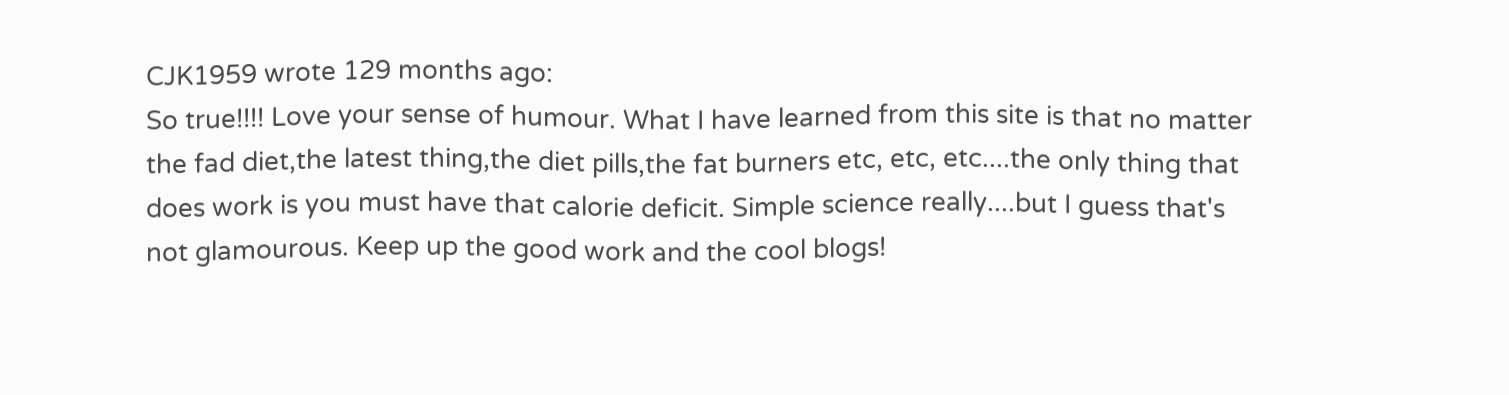CJK1959 wrote 129 months ago:
So true!!!! Love your sense of humour. What I have learned from this site is that no matter the fad diet,the latest thing,the diet pills,the fat burners etc, etc, etc....the only thing that does work is you must have that calorie deficit. Simple science really....but I guess that's not glamourous. Keep up the good work and the cool blogs!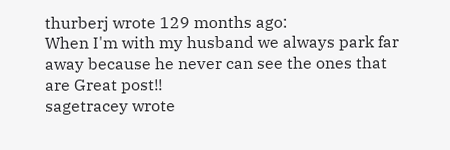thurberj wrote 129 months ago:
When I'm with my husband we always park far away because he never can see the ones that are Great post!!
sagetracey wrote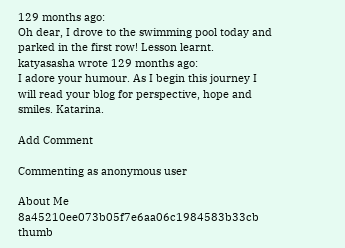129 months ago:
Oh dear, I drove to the swimming pool today and parked in the first row! Lesson learnt.
katyasasha wrote 129 months ago:
I adore your humour. As I begin this journey I will read your blog for perspective, hope and smiles. Katarina.

Add Comment

Commenting as anonymous user

About Me
8a45210ee073b05f7e6aa06c1984583b33cb thumb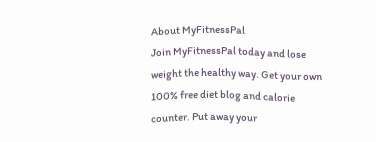About MyFitnessPal
Join MyFitnessPal today and lose weight the healthy way. Get your own 100% free diet blog and calorie counter. Put away your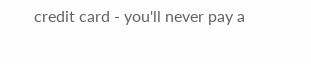credit card - you'll never pay a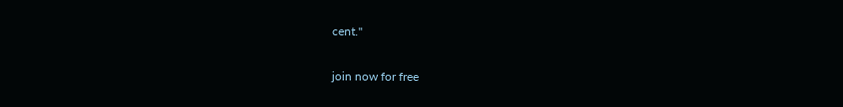cent."

join now for free